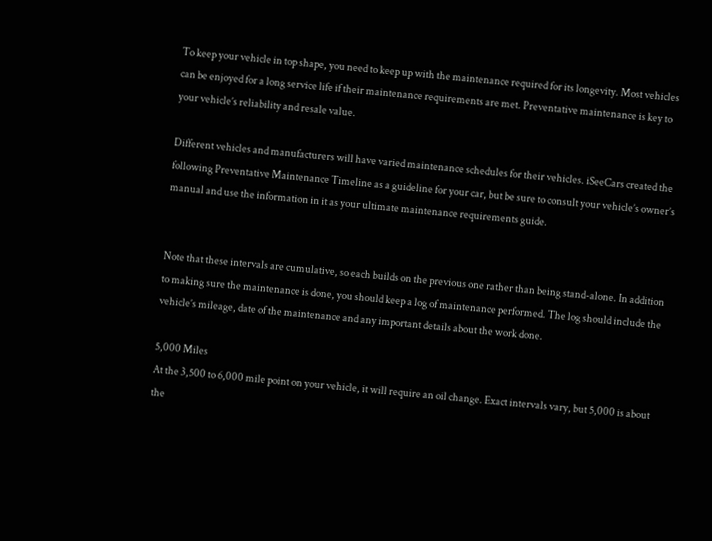To keep your vehicle in top shape, you need to keep up with the maintenance required for its longevity. Most vehicles can be enjoyed for a long service life if their maintenance requirements are met. Preventative maintenance is key to your vehicle’s reliability and resale value.

Different vehicles and manufacturers will have varied maintenance schedules for their vehicles. iSeeCars created the following Preventative Maintenance Timeline as a guideline for your car, but be sure to consult your vehicle’s owner’s manual and use the information in it as your ultimate maintenance requirements guide.


Note that these intervals are cumulative, so each builds on the previous one rather than being stand-alone. In addition to making sure the maintenance is done, you should keep a log of maintenance performed. The log should include the vehicle’s mileage, date of the maintenance and any important details about the work done.

5,000 Miles
At the 3,500 to 6,000 mile point on your vehicle, it will require an oil change. Exact intervals vary, but 5,000 is about the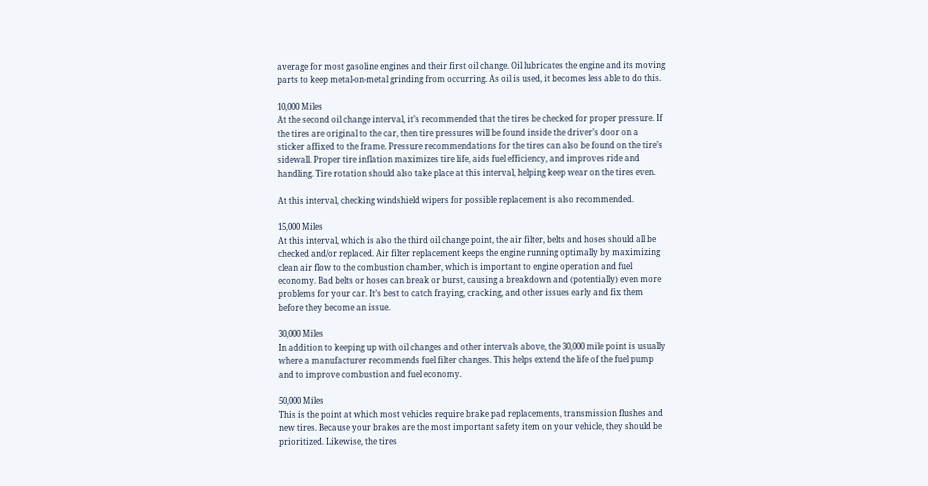average for most gasoline engines and their first oil change. Oil lubricates the engine and its moving parts to keep metal-on-metal grinding from occurring. As oil is used, it becomes less able to do this.

10,000 Miles
At the second oil change interval, it’s recommended that the tires be checked for proper pressure. If the tires are original to the car, then tire pressures will be found inside the driver’s door on a sticker affixed to the frame. Pressure recommendations for the tires can also be found on the tire’s sidewall. Proper tire inflation maximizes tire life, aids fuel efficiency, and improves ride and handling. Tire rotation should also take place at this interval, helping keep wear on the tires even.

At this interval, checking windshield wipers for possible replacement is also recommended.

15,000 Miles
At this interval, which is also the third oil change point, the air filter, belts and hoses should all be checked and/or replaced. Air filter replacement keeps the engine running optimally by maximizing clean air flow to the combustion chamber, which is important to engine operation and fuel economy. Bad belts or hoses can break or burst, causing a breakdown and (potentially) even more problems for your car. It’s best to catch fraying, cracking, and other issues early and fix them before they become an issue.

30,000 Miles
In addition to keeping up with oil changes and other intervals above, the 30,000 mile point is usually where a manufacturer recommends fuel filter changes. This helps extend the life of the fuel pump and to improve combustion and fuel economy.

50,000 Miles
This is the point at which most vehicles require brake pad replacements, transmission flushes and new tires. Because your brakes are the most important safety item on your vehicle, they should be prioritized. Likewise, the tires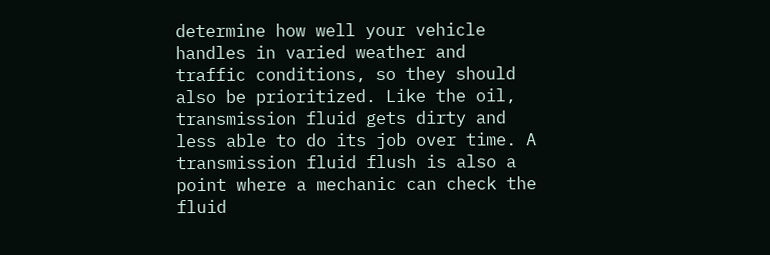determine how well your vehicle handles in varied weather and traffic conditions, so they should also be prioritized. Like the oil, transmission fluid gets dirty and less able to do its job over time. A transmission fluid flush is also a point where a mechanic can check the fluid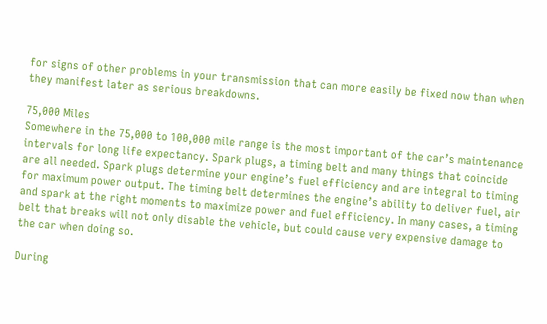for signs of other problems in your transmission that can more easily be fixed now than when they manifest later as serious breakdowns.

75,000 Miles
Somewhere in the 75,000 to 100,000 mile range is the most important of the car’s maintenance intervals for long life expectancy. Spark plugs, a timing belt and many things that coincide are all needed. Spark plugs determine your engine’s fuel efficiency and are integral to timing for maximum power output. The timing belt determines the engine’s ability to deliver fuel, air and spark at the right moments to maximize power and fuel efficiency. In many cases, a timing belt that breaks will not only disable the vehicle, but could cause very expensive damage to the car when doing so.

During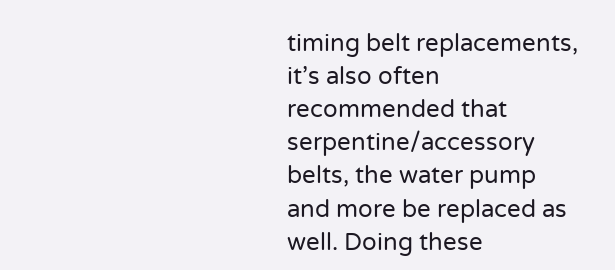timing belt replacements, it’s also often recommended that serpentine/accessory belts, the water pump and more be replaced as well. Doing these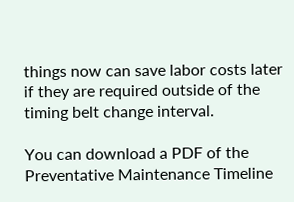things now can save labor costs later if they are required outside of the timing belt change interval.

You can download a PDF of the Preventative Maintenance Timeline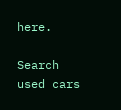here.

Search used cars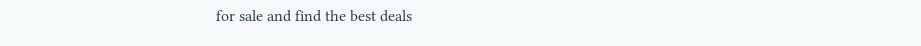for sale and find the best deals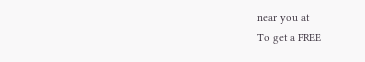near you at
To get a FREE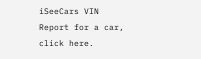iSeeCars VIN Report for a car, click here.